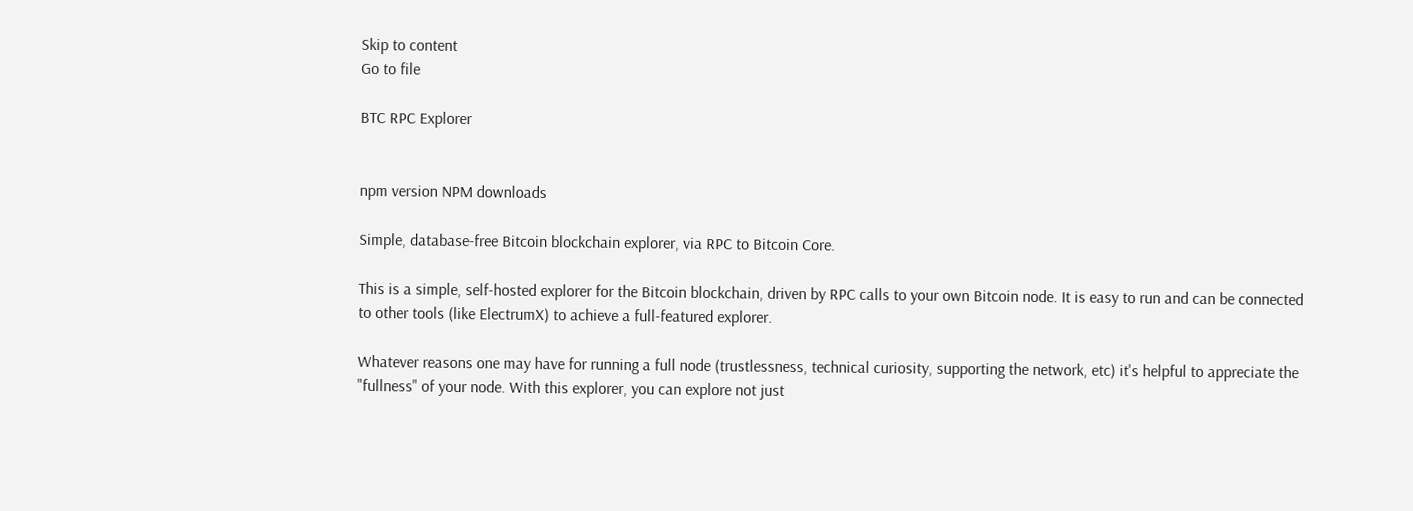Skip to content
Go to file

BTC RPC Explorer


npm version NPM downloads

Simple, database-free Bitcoin blockchain explorer, via RPC to Bitcoin Core.

This is a simple, self-hosted explorer for the Bitcoin blockchain, driven by RPC calls to your own Bitcoin node. It is easy to run and can be connected to other tools (like ElectrumX) to achieve a full-featured explorer.

Whatever reasons one may have for running a full node (trustlessness, technical curiosity, supporting the network, etc) it's helpful to appreciate the "fullness" of your node. With this explorer, you can explore not just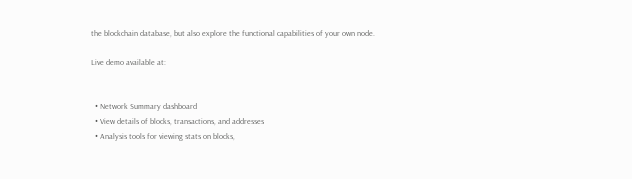the blockchain database, but also explore the functional capabilities of your own node.

Live demo available at:


  • Network Summary dashboard
  • View details of blocks, transactions, and addresses
  • Analysis tools for viewing stats on blocks,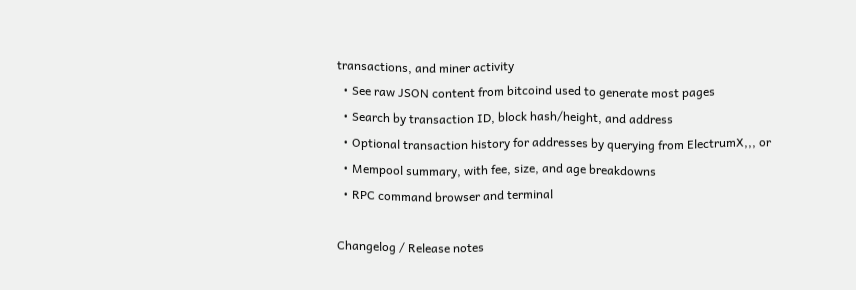transactions, and miner activity
  • See raw JSON content from bitcoind used to generate most pages
  • Search by transaction ID, block hash/height, and address
  • Optional transaction history for addresses by querying from ElectrumX,,, or
  • Mempool summary, with fee, size, and age breakdowns
  • RPC command browser and terminal

Changelog / Release notes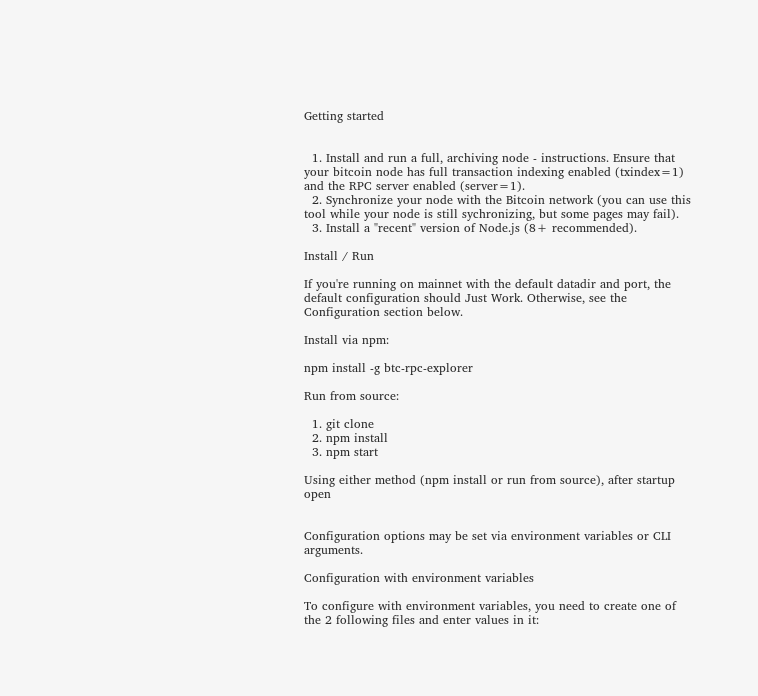Getting started


  1. Install and run a full, archiving node - instructions. Ensure that your bitcoin node has full transaction indexing enabled (txindex=1) and the RPC server enabled (server=1).
  2. Synchronize your node with the Bitcoin network (you can use this tool while your node is still sychronizing, but some pages may fail).
  3. Install a "recent" version of Node.js (8+ recommended).

Install / Run

If you're running on mainnet with the default datadir and port, the default configuration should Just Work. Otherwise, see the Configuration section below.

Install via npm:

npm install -g btc-rpc-explorer

Run from source:

  1. git clone
  2. npm install
  3. npm start

Using either method (npm install or run from source), after startup open


Configuration options may be set via environment variables or CLI arguments.

Configuration with environment variables

To configure with environment variables, you need to create one of the 2 following files and enter values in it: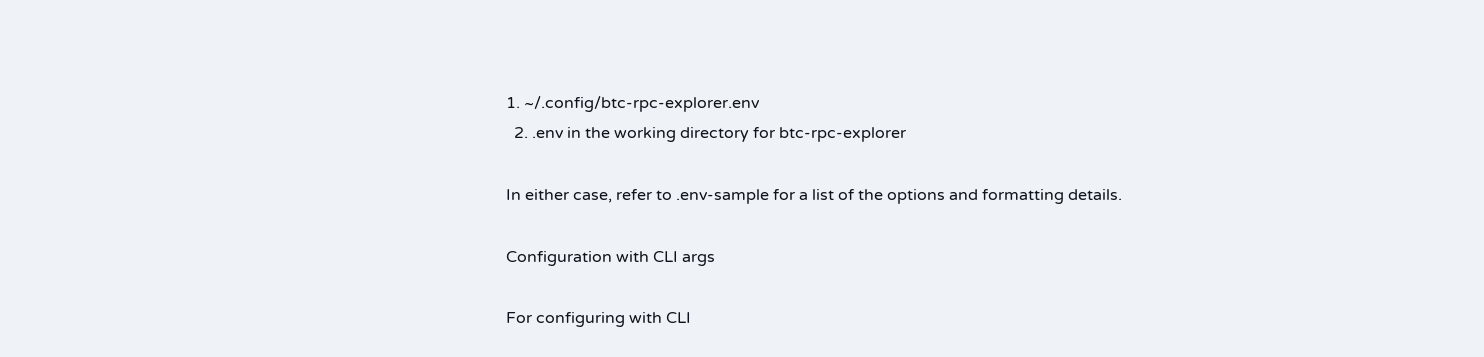1. ~/.config/btc-rpc-explorer.env
  2. .env in the working directory for btc-rpc-explorer

In either case, refer to .env-sample for a list of the options and formatting details.

Configuration with CLI args

For configuring with CLI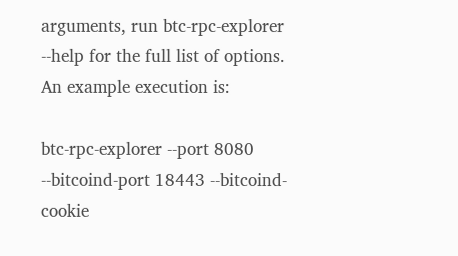arguments, run btc-rpc-explorer --help for the full list of options. An example execution is:

btc-rpc-explorer --port 8080 --bitcoind-port 18443 --bitcoind-cookie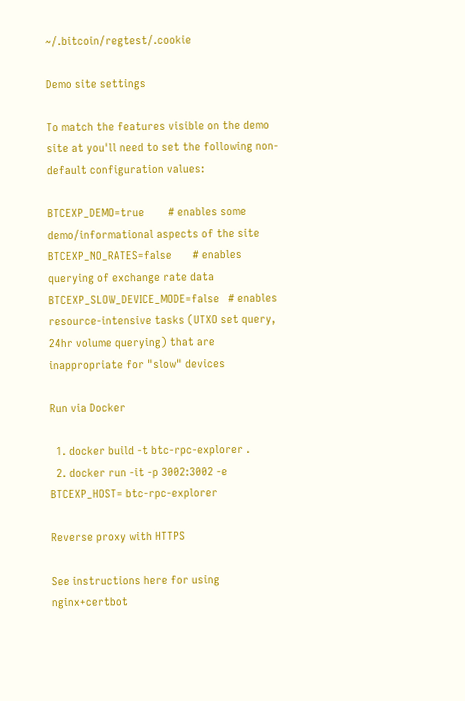~/.bitcoin/regtest/.cookie

Demo site settings

To match the features visible on the demo site at you'll need to set the following non-default configuration values:

BTCEXP_DEMO=true        # enables some demo/informational aspects of the site
BTCEXP_NO_RATES=false       # enables querying of exchange rate data
BTCEXP_SLOW_DEVICE_MODE=false   # enables resource-intensive tasks (UTXO set query, 24hr volume querying) that are inappropriate for "slow" devices

Run via Docker

  1. docker build -t btc-rpc-explorer .
  2. docker run -it -p 3002:3002 -e BTCEXP_HOST= btc-rpc-explorer

Reverse proxy with HTTPS

See instructions here for using nginx+certbot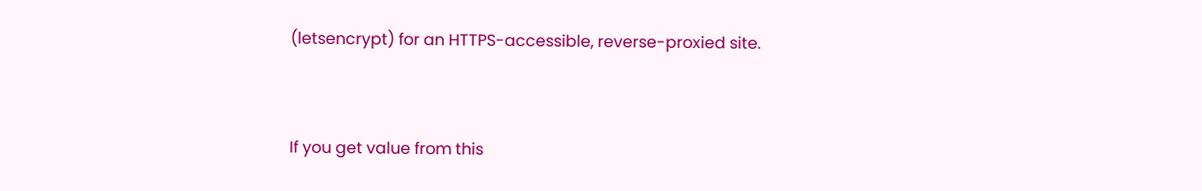(letsencrypt) for an HTTPS-accessible, reverse-proxied site.


If you get value from this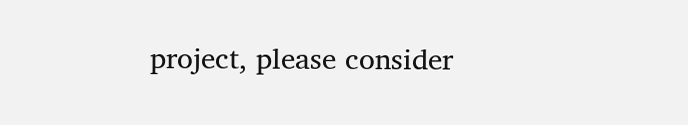project, please consider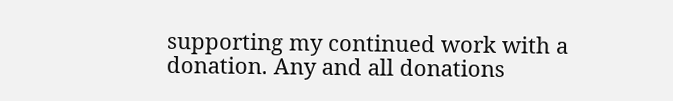supporting my continued work with a donation. Any and all donations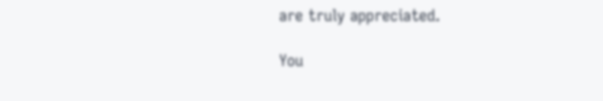are truly appreciated.

You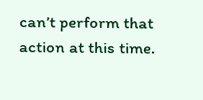can’t perform that action at this time.